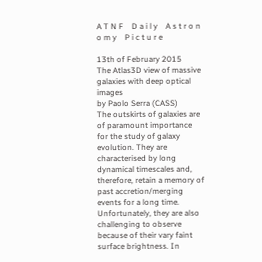A T N F    D a i l y    A s t r o n o m y    P i c t u r e

13th of February 2015
The Atlas3D view of massive galaxies with deep optical images
by Paolo Serra (CASS)
The outskirts of galaxies are of paramount importance for the study of galaxy evolution. They are characterised by long dynamical timescales and, therefore, retain a memory of past accretion/merging events for a long time. Unfortunately, they are also challenging to observe because of their vary faint surface brightness. In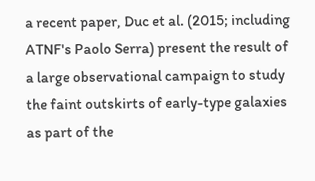a recent paper, Duc et al. (2015; including ATNF's Paolo Serra) present the result of a large observational campaign to study the faint outskirts of early-type galaxies as part of the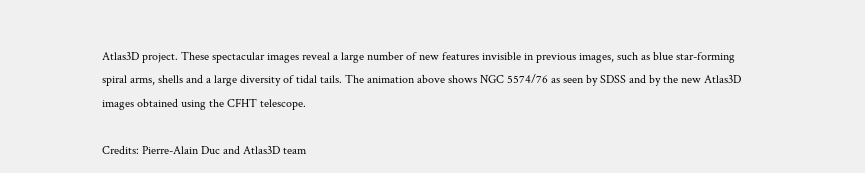Atlas3D project. These spectacular images reveal a large number of new features invisible in previous images, such as blue star-forming spiral arms, shells and a large diversity of tidal tails. The animation above shows NGC 5574/76 as seen by SDSS and by the new Atlas3D images obtained using the CFHT telescope.

Credits: Pierre-Alain Duc and Atlas3D team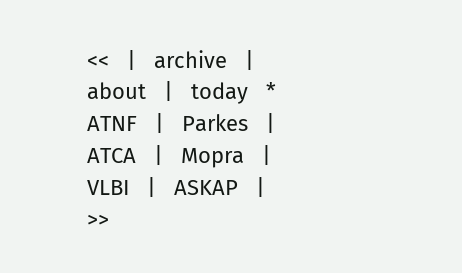<<   |   archive   |   about   |   today   *   ATNF   |   Parkes   |   ATCA   |   Mopra   |   VLBI   |   ASKAP   |   >>